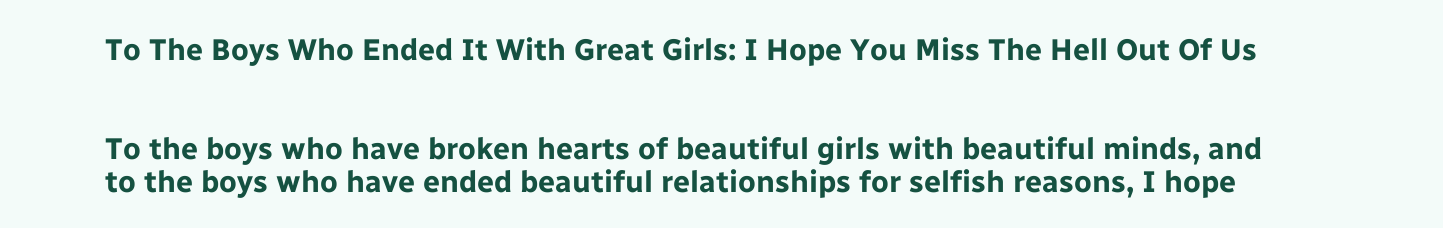To The Boys Who Ended It With Great Girls: I Hope You Miss The Hell Out Of Us


To the boys who have broken hearts of beautiful girls with beautiful minds, and to the boys who have ended beautiful relationships for selfish reasons, I hope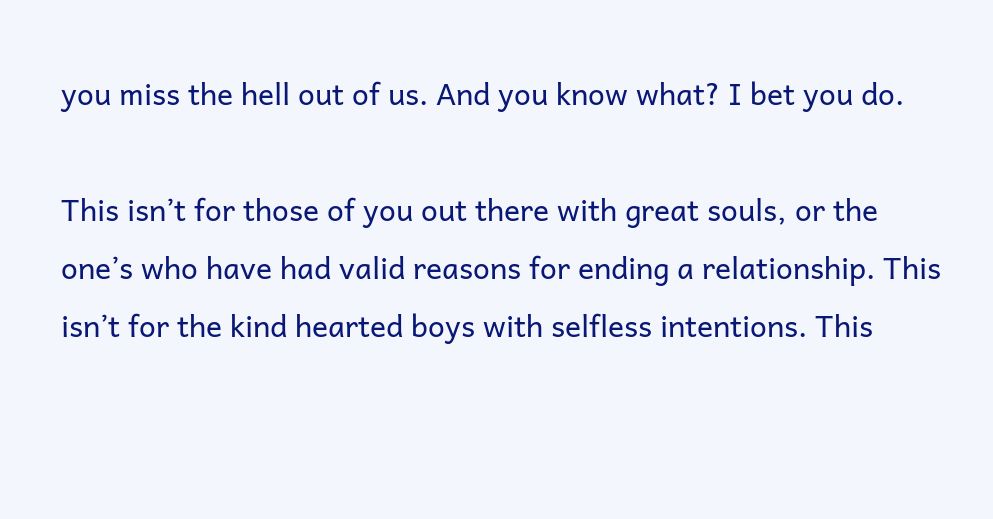you miss the hell out of us. And you know what? I bet you do.

This isn’t for those of you out there with great souls, or the one’s who have had valid reasons for ending a relationship. This isn’t for the kind hearted boys with selfless intentions. This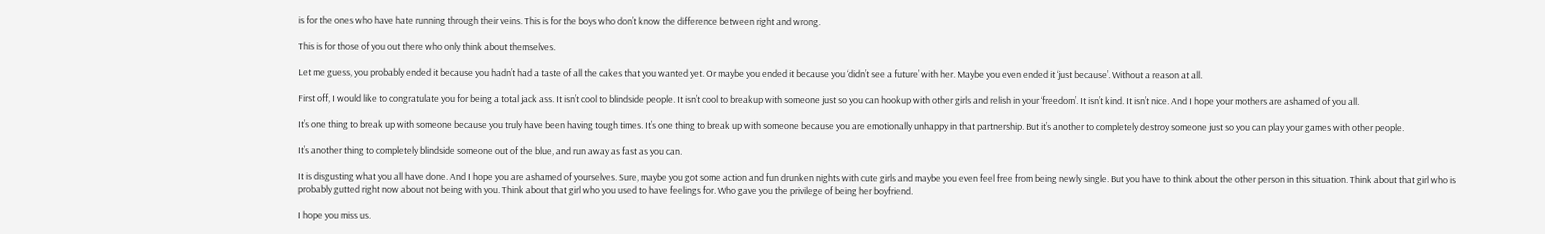is for the ones who have hate running through their veins. This is for the boys who don’t know the difference between right and wrong.

This is for those of you out there who only think about themselves.

Let me guess, you probably ended it because you hadn’t had a taste of all the cakes that you wanted yet. Or maybe you ended it because you ‘didn’t see a future’ with her. Maybe you even ended it ‘just because’. Without a reason at all.

First off, I would like to congratulate you for being a total jack ass. It isn’t cool to blindside people. It isn’t cool to breakup with someone just so you can hookup with other girls and relish in your ‘freedom’. It isn’t kind. It isn’t nice. And I hope your mothers are ashamed of you all.

It’s one thing to break up with someone because you truly have been having tough times. It’s one thing to break up with someone because you are emotionally unhappy in that partnership. But it’s another to completely destroy someone just so you can play your games with other people.

It’s another thing to completely blindside someone out of the blue, and run away as fast as you can.

It is disgusting what you all have done. And I hope you are ashamed of yourselves. Sure, maybe you got some action and fun drunken nights with cute girls and maybe you even feel free from being newly single. But you have to think about the other person in this situation. Think about that girl who is probably gutted right now about not being with you. Think about that girl who you used to have feelings for. Who gave you the privilege of being her boyfriend.

I hope you miss us.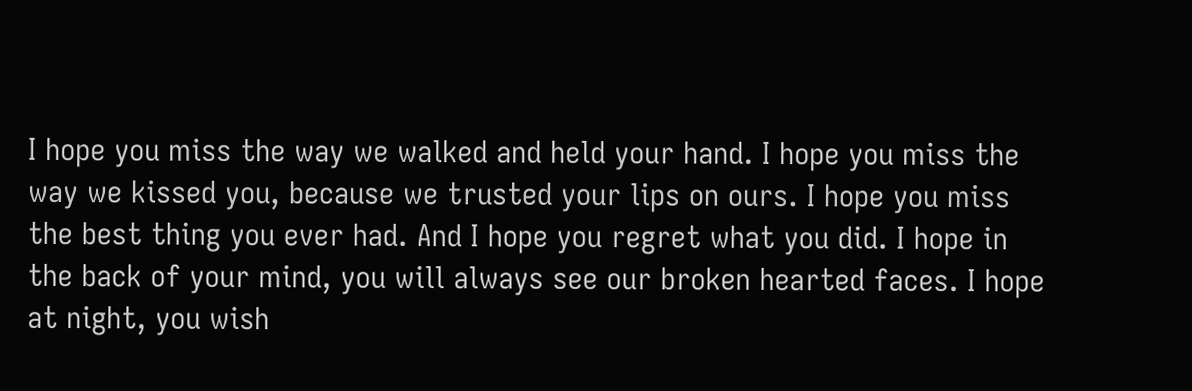I hope you miss the way we walked and held your hand. I hope you miss the way we kissed you, because we trusted your lips on ours. I hope you miss the best thing you ever had. And I hope you regret what you did. I hope in the back of your mind, you will always see our broken hearted faces. I hope at night, you wish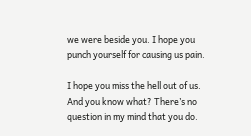we were beside you. I hope you punch yourself for causing us pain.

I hope you miss the hell out of us. And you know what? There’s no question in my mind that you do.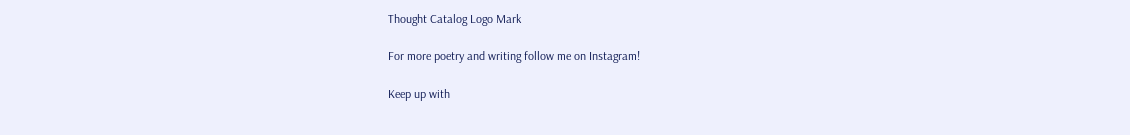Thought Catalog Logo Mark

For more poetry and writing follow me on Instagram!

Keep up with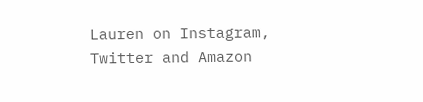Lauren on Instagram, Twitter and Amazon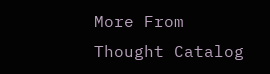More From Thought Catalog